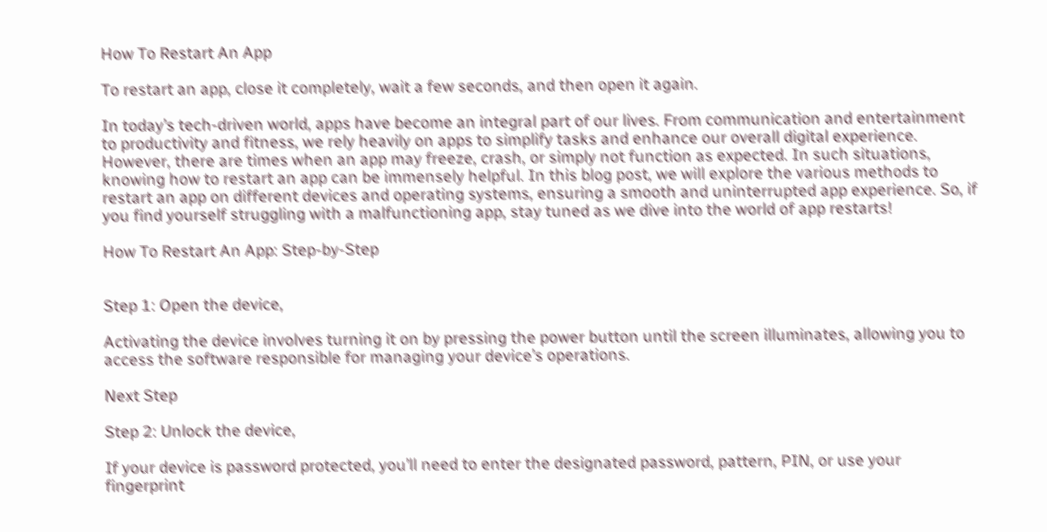How To Restart An App

To restart an app, close it completely, wait a few seconds, and then open it again.

In today’s tech-driven world, apps have become an integral part of our lives. From communication and entertainment to productivity and fitness, we rely heavily on apps to simplify tasks and enhance our overall digital experience. However, there are times when an app may freeze, crash, or simply not function as expected. In such situations, knowing how to restart an app can be immensely helpful. In this blog post, we will explore the various methods to restart an app on different devices and operating systems, ensuring a smooth and uninterrupted app experience. So, if you find yourself struggling with a malfunctioning app, stay tuned as we dive into the world of app restarts!

How To Restart An App: Step-by-Step


Step 1: Open the device,

Activating the device involves turning it on by pressing the power button until the screen illuminates, allowing you to access the software responsible for managing your device’s operations.

Next Step

Step 2: Unlock the device,

If your device is password protected, you’ll need to enter the designated password, pattern, PIN, or use your fingerprint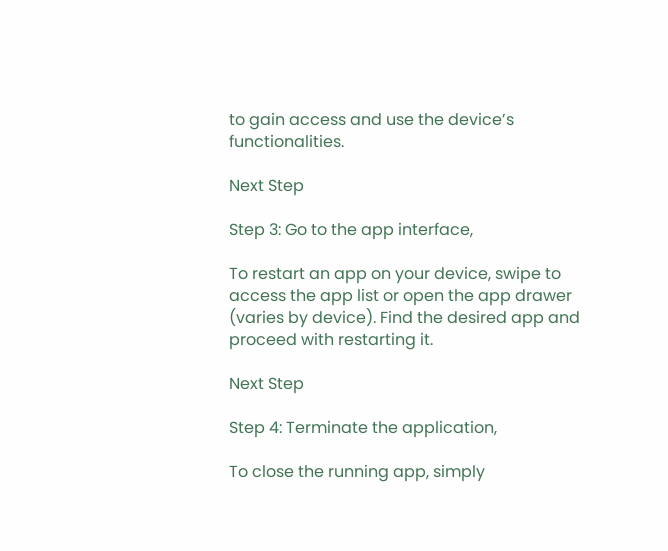to gain access and use the device’s functionalities.

Next Step

Step 3: Go to the app interface,

To restart an app on your device, swipe to access the app list or open the app drawer (varies by device). Find the desired app and proceed with restarting it.

Next Step

Step 4: Terminate the application,

To close the running app, simply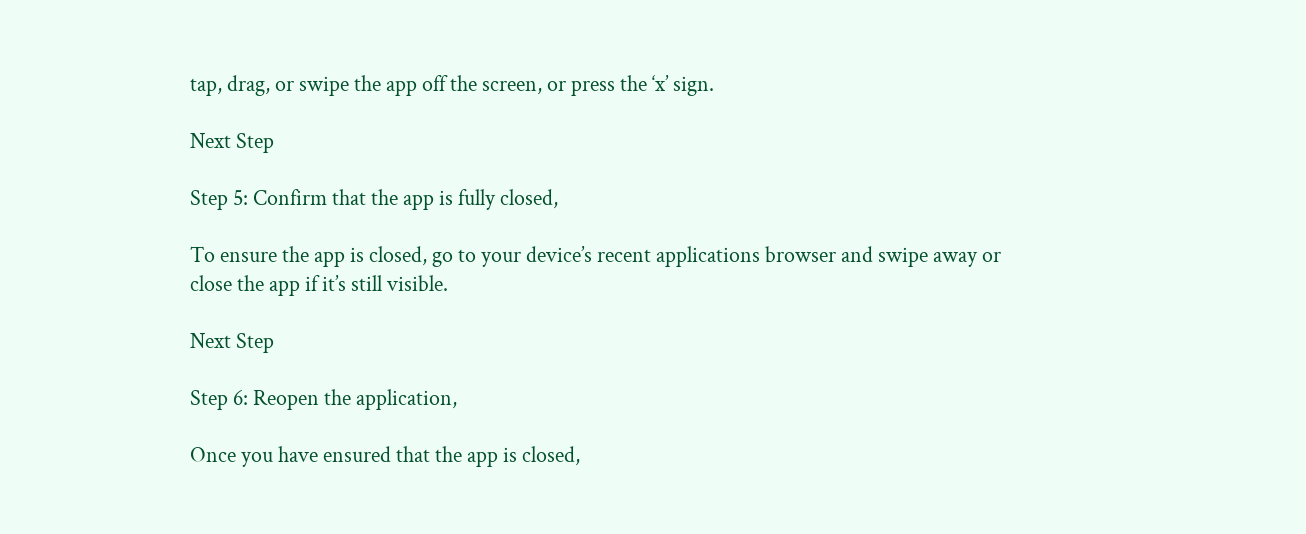tap, drag, or swipe the app off the screen, or press the ‘x’ sign.

Next Step

Step 5: Confirm that the app is fully closed,

To ensure the app is closed, go to your device’s recent applications browser and swipe away or close the app if it’s still visible.

Next Step

Step 6: Reopen the application,

Once you have ensured that the app is closed,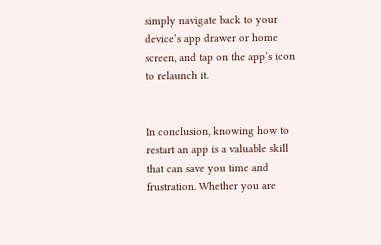simply navigate back to your device’s app drawer or home screen, and tap on the app’s icon to relaunch it.


In conclusion, knowing how to restart an app is a valuable skill that can save you time and frustration. Whether you are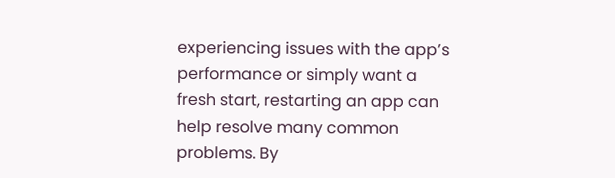experiencing issues with the app’s performance or simply want a fresh start, restarting an app can help resolve many common problems. By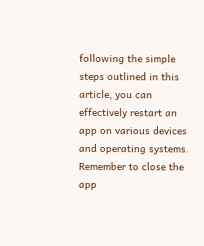following the simple steps outlined in this article, you can effectively restart an app on various devices and operating systems. Remember to close the app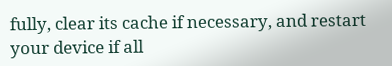fully, clear its cache if necessary, and restart your device if all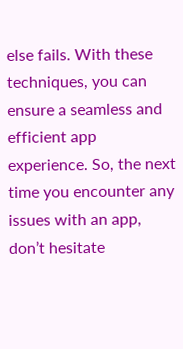else fails. With these techniques, you can ensure a seamless and efficient app experience. So, the next time you encounter any issues with an app, don’t hesitate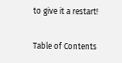to give it a restart!

Table of Contents